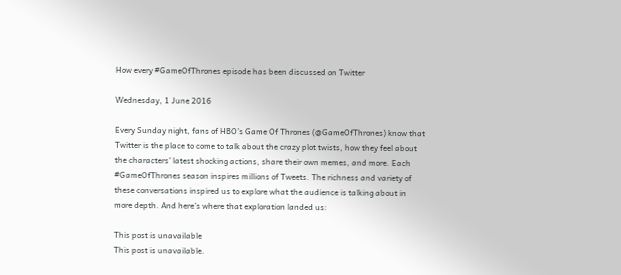How every #GameOfThrones episode has been discussed on Twitter

Wednesday, 1 June 2016

Every Sunday night, fans of HBO’s Game Of Thrones (@GameOfThrones) know that Twitter is the place to come to talk about the crazy plot twists, how they feel about the characters’ latest shocking actions, share their own memes, and more. Each #GameOfThrones season inspires millions of Tweets. The richness and variety of these conversations inspired us to explore what the audience is talking about in more depth. And here’s where that exploration landed us:

This post is unavailable
This post is unavailable.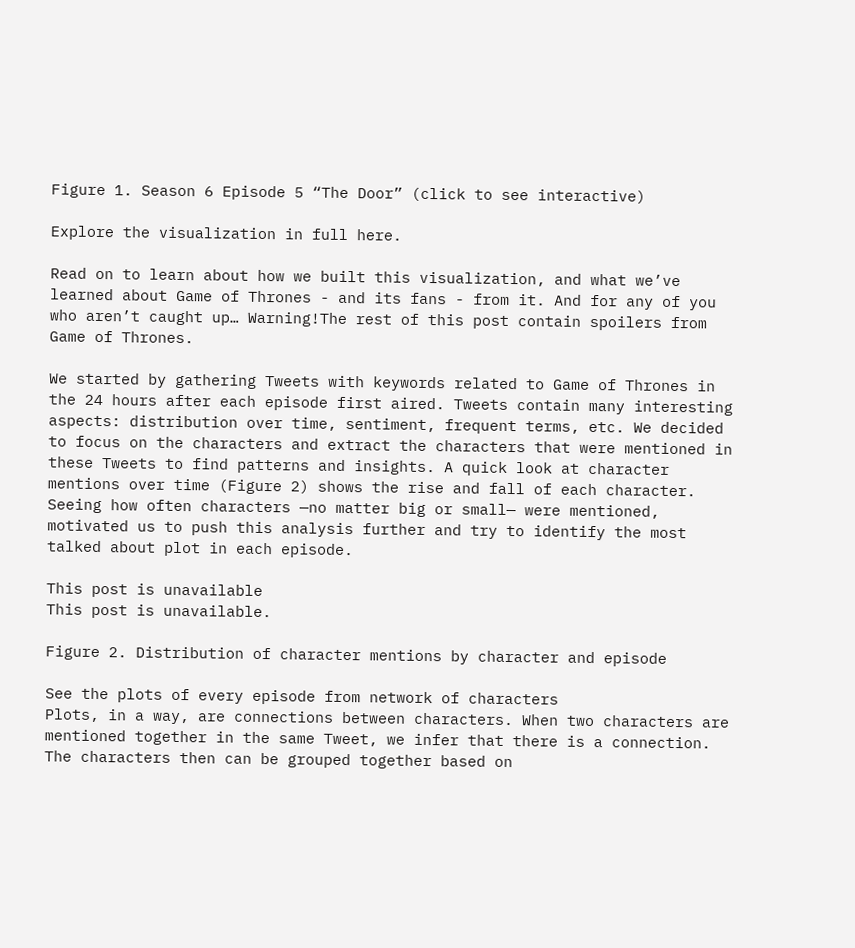Figure 1. Season 6 Episode 5 “The Door” (click to see interactive)

Explore the visualization in full here.

Read on to learn about how we built this visualization, and what we’ve learned about Game of Thrones - and its fans - from it. And for any of you who aren’t caught up… Warning!The rest of this post contain spoilers from Game of Thrones.

We started by gathering Tweets with keywords related to Game of Thrones in the 24 hours after each episode first aired. Tweets contain many interesting aspects: distribution over time, sentiment, frequent terms, etc. We decided to focus on the characters and extract the characters that were mentioned in these Tweets to find patterns and insights. A quick look at character mentions over time (Figure 2) shows the rise and fall of each character. Seeing how often characters —no matter big or small— were mentioned, motivated us to push this analysis further and try to identify the most talked about plot in each episode.

This post is unavailable
This post is unavailable.

Figure 2. Distribution of character mentions by character and episode

See the plots of every episode from network of characters
Plots, in a way, are connections between characters. When two characters are mentioned together in the same Tweet, we infer that there is a connection. The characters then can be grouped together based on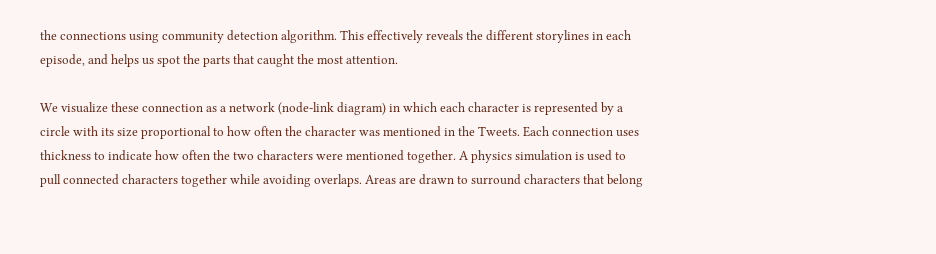the connections using community detection algorithm. This effectively reveals the different storylines in each episode, and helps us spot the parts that caught the most attention.

We visualize these connection as a network (node-link diagram) in which each character is represented by a circle with its size proportional to how often the character was mentioned in the Tweets. Each connection uses thickness to indicate how often the two characters were mentioned together. A physics simulation is used to pull connected characters together while avoiding overlaps. Areas are drawn to surround characters that belong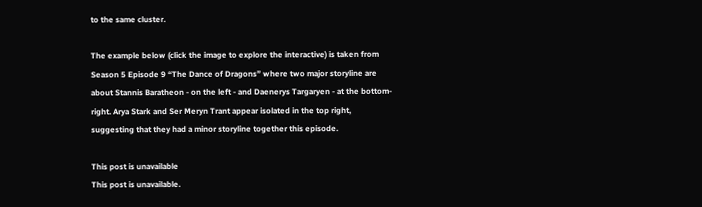to the same cluster.

The example below (click the image to explore the interactive) is taken from Season 5 Episode 9 “The Dance of Dragons” where two major storyline are about Stannis Baratheon - on the left - and Daenerys Targaryen - at the bottom-right. Arya Stark and Ser Meryn Trant appear isolated in the top right, suggesting that they had a minor storyline together this episode.

This post is unavailable
This post is unavailable.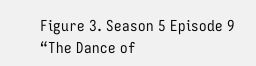Figure 3. Season 5 Episode 9 “The Dance of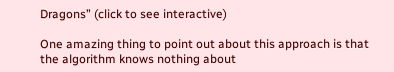Dragons” (click to see interactive)

One amazing thing to point out about this approach is that the algorithm knows nothing about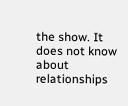the show. It does not know about relationships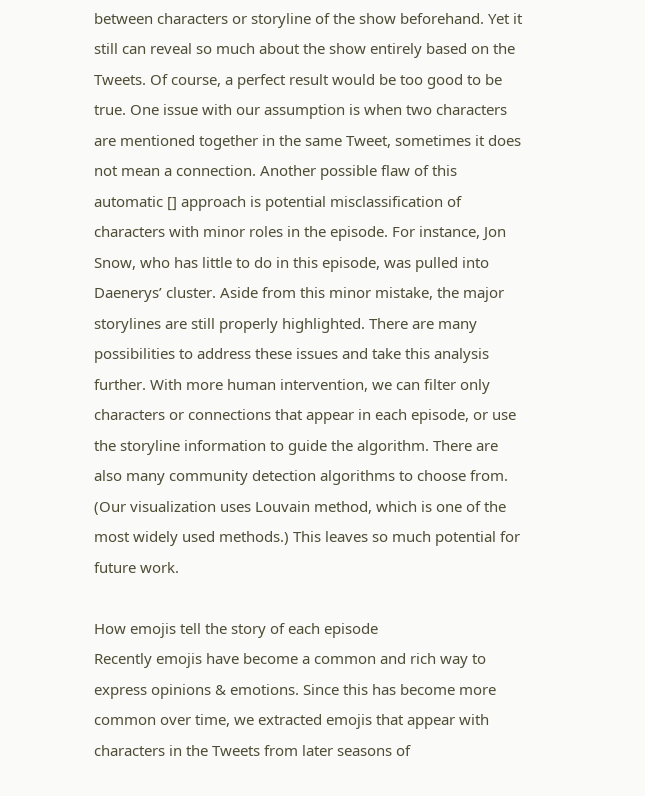between characters or storyline of the show beforehand. Yet it still can reveal so much about the show entirely based on the Tweets. Of course, a perfect result would be too good to be true. One issue with our assumption is when two characters are mentioned together in the same Tweet, sometimes it does not mean a connection. Another possible flaw of this automatic [] approach is potential misclassification of characters with minor roles in the episode. For instance, Jon Snow, who has little to do in this episode, was pulled into Daenerys’ cluster. Aside from this minor mistake, the major storylines are still properly highlighted. There are many possibilities to address these issues and take this analysis further. With more human intervention, we can filter only characters or connections that appear in each episode, or use the storyline information to guide the algorithm. There are also many community detection algorithms to choose from. (Our visualization uses Louvain method, which is one of the most widely used methods.) This leaves so much potential for future work.

How emojis tell the story of each episode
Recently emojis have become a common and rich way to express opinions & emotions. Since this has become more common over time, we extracted emojis that appear with characters in the Tweets from later seasons of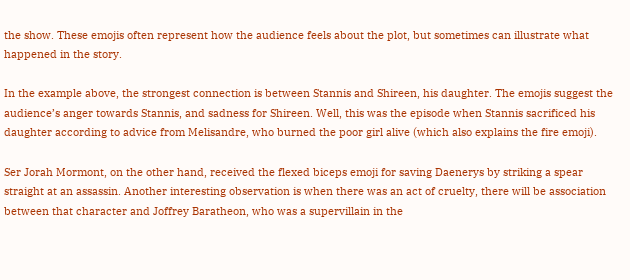the show. These emojis often represent how the audience feels about the plot, but sometimes can illustrate what happened in the story.

In the example above, the strongest connection is between Stannis and Shireen, his daughter. The emojis suggest the audience’s anger towards Stannis, and sadness for Shireen. Well, this was the episode when Stannis sacrificed his daughter according to advice from Melisandre, who burned the poor girl alive (which also explains the fire emoji).

Ser Jorah Mormont, on the other hand, received the flexed biceps emoji for saving Daenerys by striking a spear straight at an assassin. Another interesting observation is when there was an act of cruelty, there will be association between that character and Joffrey Baratheon, who was a supervillain in the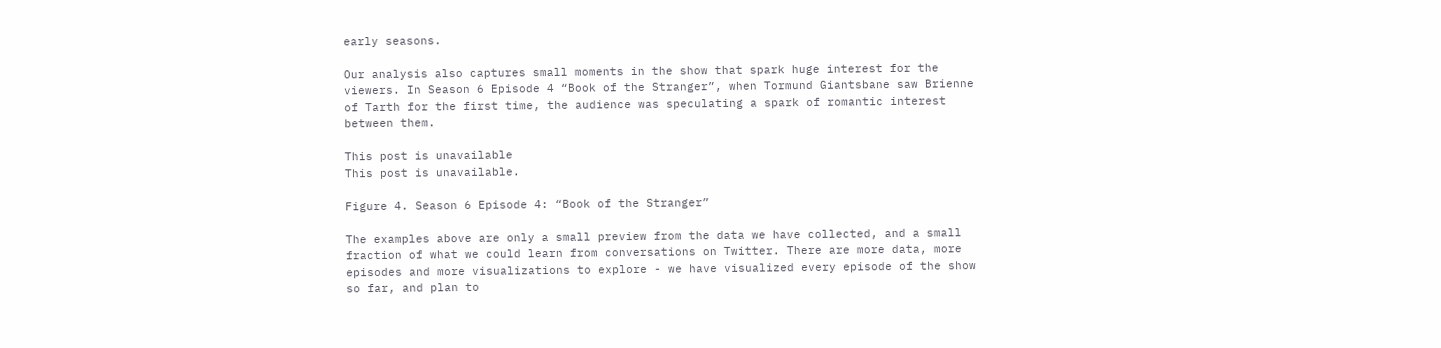early seasons.

Our analysis also captures small moments in the show that spark huge interest for the viewers. In Season 6 Episode 4 “Book of the Stranger”, when Tormund Giantsbane saw Brienne of Tarth for the first time, the audience was speculating a spark of romantic interest between them.

This post is unavailable
This post is unavailable.

Figure 4. Season 6 Episode 4: “Book of the Stranger”

The examples above are only a small preview from the data we have collected, and a small fraction of what we could learn from conversations on Twitter. There are more data, more episodes and more visualizations to explore - we have visualized every episode of the show so far, and plan to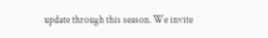update through this season. We invite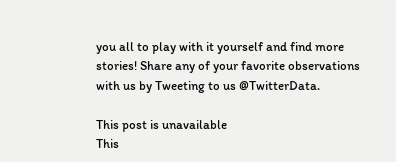you all to play with it yourself and find more stories! Share any of your favorite observations with us by Tweeting to us @TwitterData.

This post is unavailable
This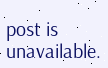post is unavailable.